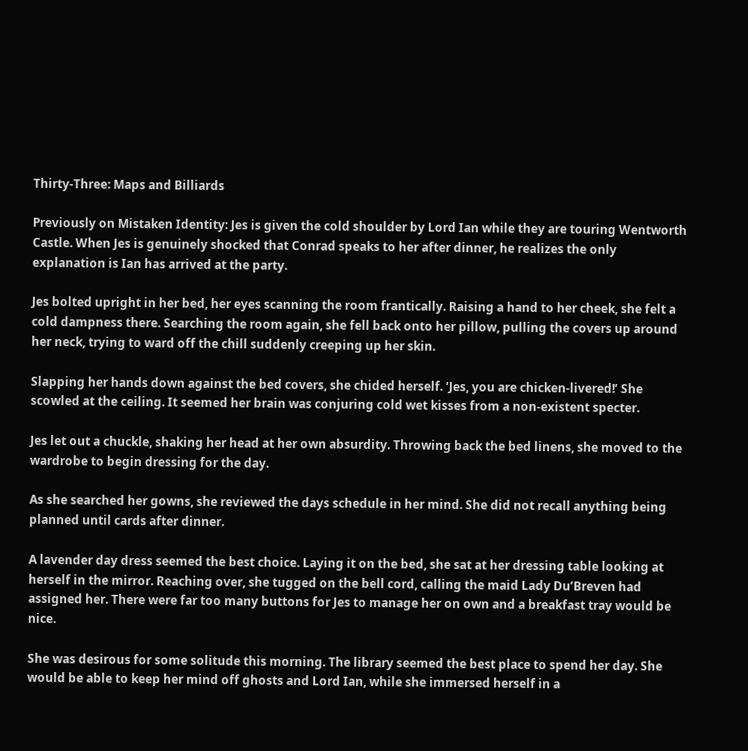Thirty-Three: Maps and Billiards

Previously on Mistaken Identity: Jes is given the cold shoulder by Lord Ian while they are touring Wentworth Castle. When Jes is genuinely shocked that Conrad speaks to her after dinner, he realizes the only explanation is Ian has arrived at the party.

Jes bolted upright in her bed, her eyes scanning the room frantically. Raising a hand to her cheek, she felt a cold dampness there. Searching the room again, she fell back onto her pillow, pulling the covers up around her neck, trying to ward off the chill suddenly creeping up her skin.

Slapping her hands down against the bed covers, she chided herself. ‘Jes, you are chicken-livered!’ She scowled at the ceiling. It seemed her brain was conjuring cold wet kisses from a non-existent specter.

Jes let out a chuckle, shaking her head at her own absurdity. Throwing back the bed linens, she moved to the wardrobe to begin dressing for the day.

As she searched her gowns, she reviewed the days schedule in her mind. She did not recall anything being planned until cards after dinner.

A lavender day dress seemed the best choice. Laying it on the bed, she sat at her dressing table looking at herself in the mirror. Reaching over, she tugged on the bell cord, calling the maid Lady Du’Breven had assigned her. There were far too many buttons for Jes to manage her on own and a breakfast tray would be nice.

She was desirous for some solitude this morning. The library seemed the best place to spend her day. She would be able to keep her mind off ghosts and Lord Ian, while she immersed herself in a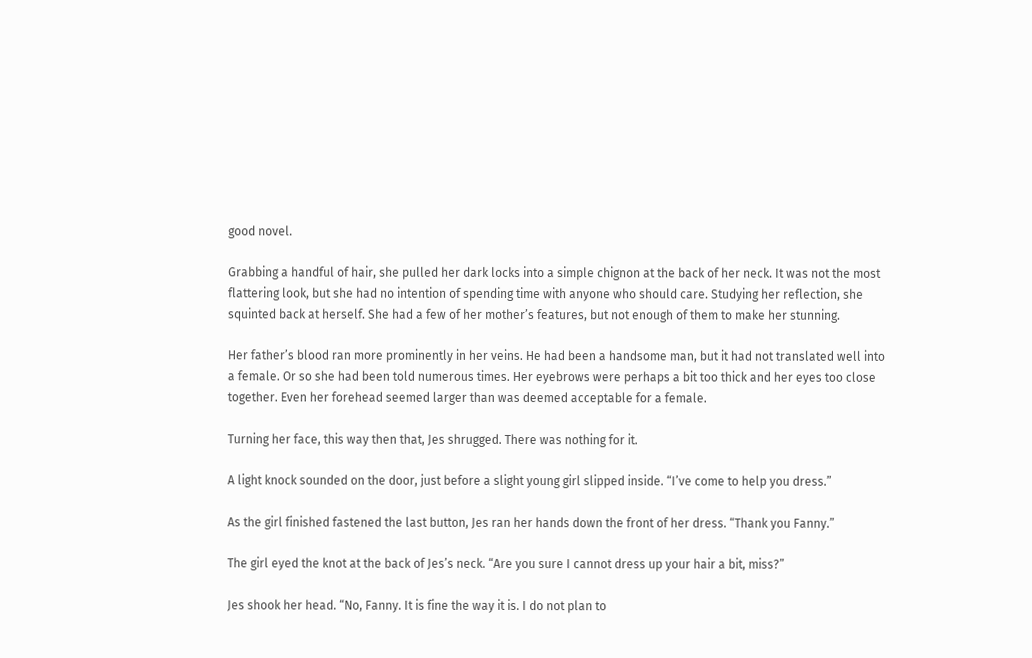good novel.

Grabbing a handful of hair, she pulled her dark locks into a simple chignon at the back of her neck. It was not the most flattering look, but she had no intention of spending time with anyone who should care. Studying her reflection, she squinted back at herself. She had a few of her mother’s features, but not enough of them to make her stunning.

Her father’s blood ran more prominently in her veins. He had been a handsome man, but it had not translated well into a female. Or so she had been told numerous times. Her eyebrows were perhaps a bit too thick and her eyes too close together. Even her forehead seemed larger than was deemed acceptable for a female.

Turning her face, this way then that, Jes shrugged. There was nothing for it.

A light knock sounded on the door, just before a slight young girl slipped inside. “I’ve come to help you dress.”

As the girl finished fastened the last button, Jes ran her hands down the front of her dress. “Thank you Fanny.”

The girl eyed the knot at the back of Jes’s neck. “Are you sure I cannot dress up your hair a bit, miss?”

Jes shook her head. “No, Fanny. It is fine the way it is. I do not plan to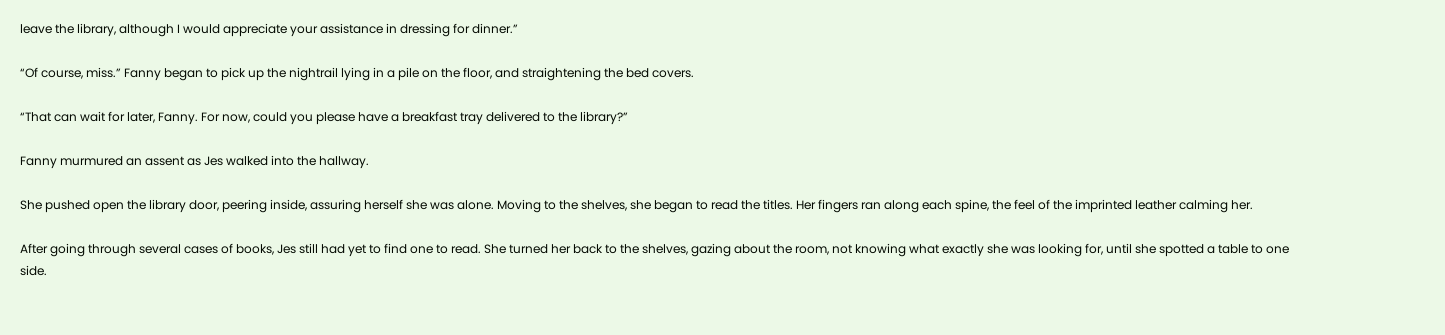leave the library, although I would appreciate your assistance in dressing for dinner.”

“Of course, miss.” Fanny began to pick up the nightrail lying in a pile on the floor, and straightening the bed covers.

“That can wait for later, Fanny. For now, could you please have a breakfast tray delivered to the library?”

Fanny murmured an assent as Jes walked into the hallway.

She pushed open the library door, peering inside, assuring herself she was alone. Moving to the shelves, she began to read the titles. Her fingers ran along each spine, the feel of the imprinted leather calming her.

After going through several cases of books, Jes still had yet to find one to read. She turned her back to the shelves, gazing about the room, not knowing what exactly she was looking for, until she spotted a table to one side.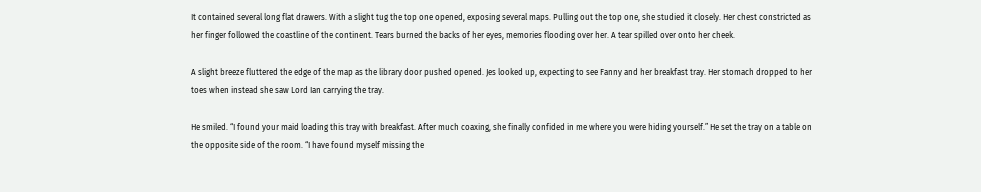It contained several long flat drawers. With a slight tug the top one opened, exposing several maps. Pulling out the top one, she studied it closely. Her chest constricted as her finger followed the coastline of the continent. Tears burned the backs of her eyes, memories flooding over her. A tear spilled over onto her cheek.

A slight breeze fluttered the edge of the map as the library door pushed opened. Jes looked up, expecting to see Fanny and her breakfast tray. Her stomach dropped to her toes when instead she saw Lord Ian carrying the tray.

He smiled. “I found your maid loading this tray with breakfast. After much coaxing, she finally confided in me where you were hiding yourself.” He set the tray on a table on the opposite side of the room. “I have found myself missing the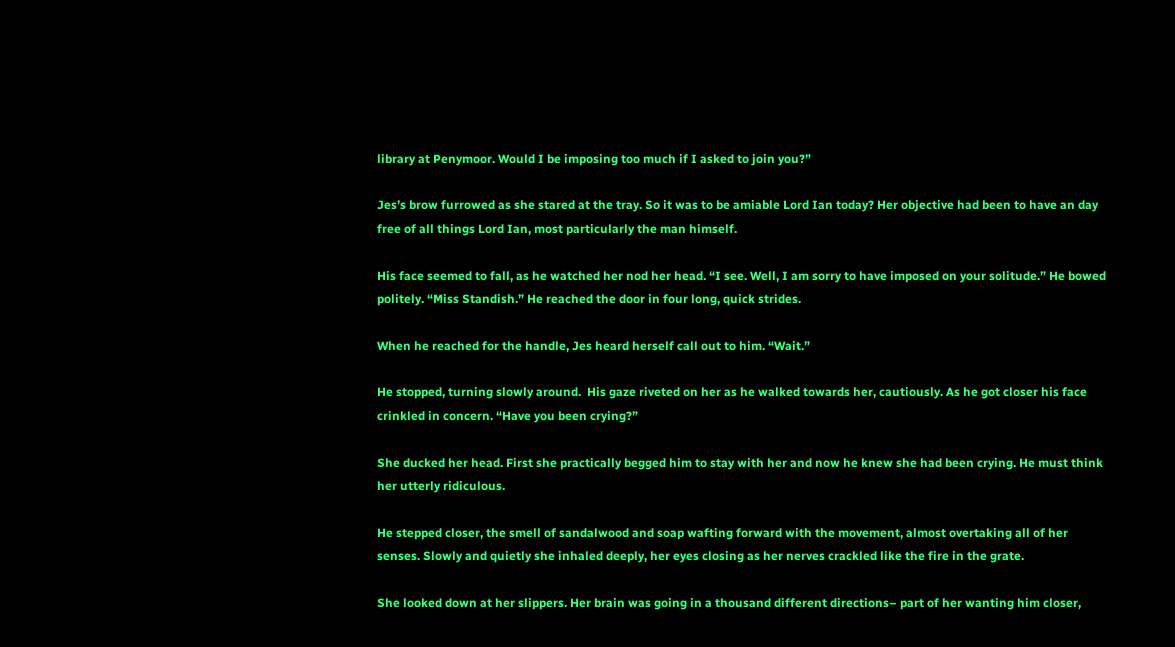library at Penymoor. Would I be imposing too much if I asked to join you?”

Jes’s brow furrowed as she stared at the tray. So it was to be amiable Lord Ian today? Her objective had been to have an day free of all things Lord Ian, most particularly the man himself.

His face seemed to fall, as he watched her nod her head. “I see. Well, I am sorry to have imposed on your solitude.” He bowed politely. “Miss Standish.” He reached the door in four long, quick strides.

When he reached for the handle, Jes heard herself call out to him. “Wait.”

He stopped, turning slowly around.  His gaze riveted on her as he walked towards her, cautiously. As he got closer his face crinkled in concern. “Have you been crying?”

She ducked her head. First she practically begged him to stay with her and now he knew she had been crying. He must think her utterly ridiculous.

He stepped closer, the smell of sandalwood and soap wafting forward with the movement, almost overtaking all of her senses. Slowly and quietly she inhaled deeply, her eyes closing as her nerves crackled like the fire in the grate.

She looked down at her slippers. Her brain was going in a thousand different directions– part of her wanting him closer,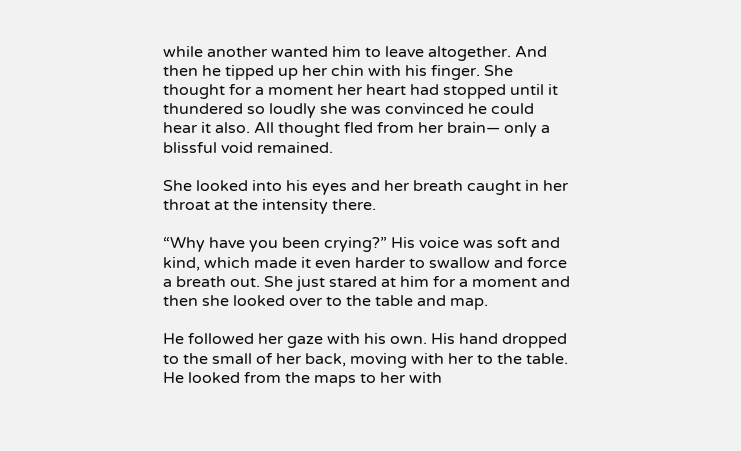while another wanted him to leave altogether. And then he tipped up her chin with his finger. She thought for a moment her heart had stopped until it thundered so loudly she was convinced he could hear it also. All thought fled from her brain— only a blissful void remained.

She looked into his eyes and her breath caught in her throat at the intensity there.

“Why have you been crying?” His voice was soft and kind, which made it even harder to swallow and force a breath out. She just stared at him for a moment and then she looked over to the table and map.

He followed her gaze with his own. His hand dropped to the small of her back, moving with her to the table. He looked from the maps to her with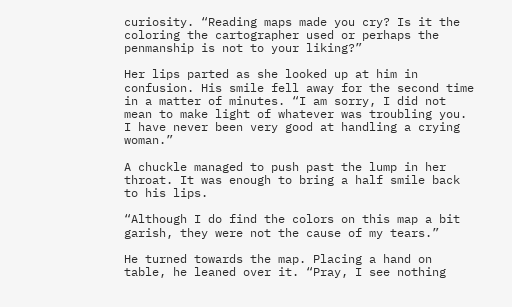curiosity. “Reading maps made you cry? Is it the coloring the cartographer used or perhaps the penmanship is not to your liking?”

Her lips parted as she looked up at him in confusion. His smile fell away for the second time in a matter of minutes. “I am sorry, I did not mean to make light of whatever was troubling you. I have never been very good at handling a crying woman.”

A chuckle managed to push past the lump in her throat. It was enough to bring a half smile back to his lips.

“Although I do find the colors on this map a bit garish, they were not the cause of my tears.”

He turned towards the map. Placing a hand on table, he leaned over it. “Pray, I see nothing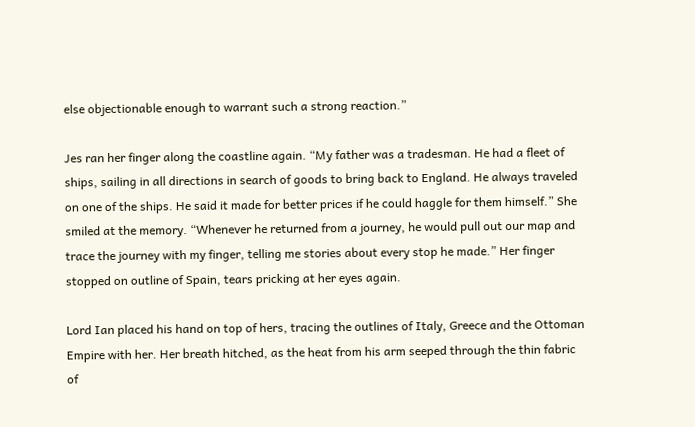else objectionable enough to warrant such a strong reaction.”

Jes ran her finger along the coastline again. “My father was a tradesman. He had a fleet of ships, sailing in all directions in search of goods to bring back to England. He always traveled on one of the ships. He said it made for better prices if he could haggle for them himself.” She smiled at the memory. “Whenever he returned from a journey, he would pull out our map and trace the journey with my finger, telling me stories about every stop he made.” Her finger stopped on outline of Spain, tears pricking at her eyes again.

Lord Ian placed his hand on top of hers, tracing the outlines of Italy, Greece and the Ottoman Empire with her. Her breath hitched, as the heat from his arm seeped through the thin fabric of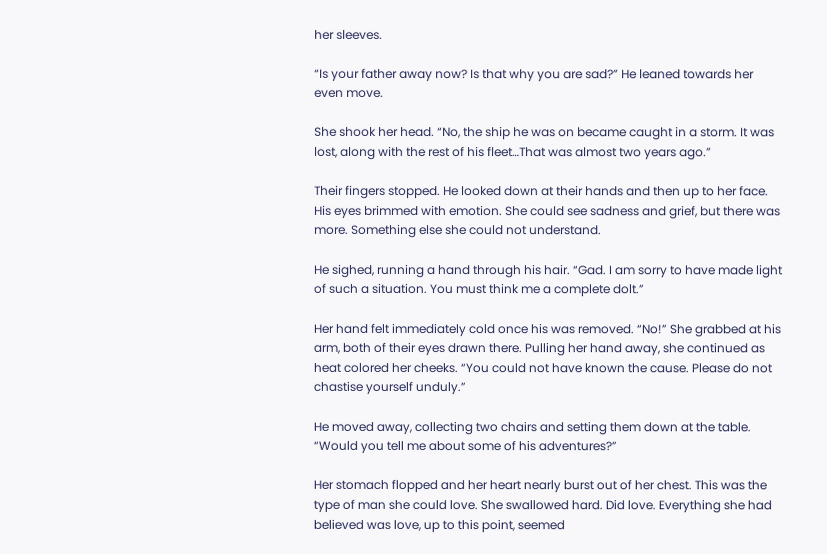her sleeves.

“Is your father away now? Is that why you are sad?” He leaned towards her even move.

She shook her head. “No, the ship he was on became caught in a storm. It was lost, along with the rest of his fleet…That was almost two years ago.”

Their fingers stopped. He looked down at their hands and then up to her face. His eyes brimmed with emotion. She could see sadness and grief, but there was more. Something else she could not understand.

He sighed, running a hand through his hair. “Gad. I am sorry to have made light of such a situation. You must think me a complete dolt.”

Her hand felt immediately cold once his was removed. “No!” She grabbed at his arm, both of their eyes drawn there. Pulling her hand away, she continued as heat colored her cheeks. “You could not have known the cause. Please do not chastise yourself unduly.”

He moved away, collecting two chairs and setting them down at the table. “Would you tell me about some of his adventures?”

Her stomach flopped and her heart nearly burst out of her chest. This was the type of man she could love. She swallowed hard. Did love. Everything she had believed was love, up to this point, seemed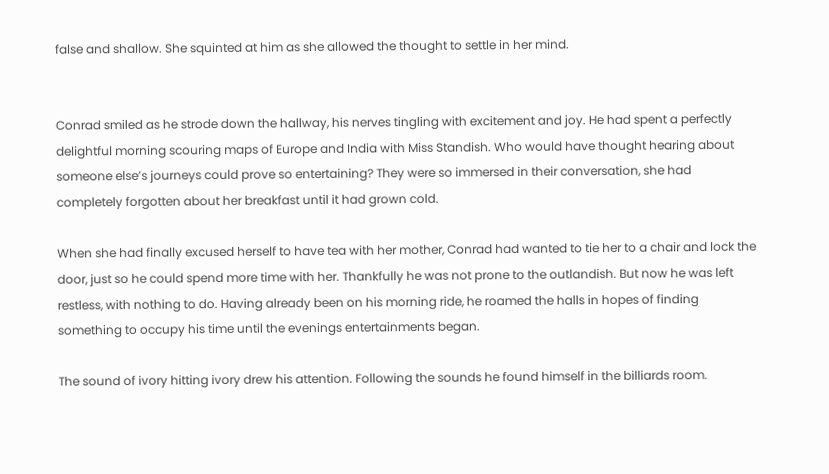false and shallow. She squinted at him as she allowed the thought to settle in her mind.


Conrad smiled as he strode down the hallway, his nerves tingling with excitement and joy. He had spent a perfectly delightful morning scouring maps of Europe and India with Miss Standish. Who would have thought hearing about someone else’s journeys could prove so entertaining? They were so immersed in their conversation, she had completely forgotten about her breakfast until it had grown cold.

When she had finally excused herself to have tea with her mother, Conrad had wanted to tie her to a chair and lock the door, just so he could spend more time with her. Thankfully he was not prone to the outlandish. But now he was left restless, with nothing to do. Having already been on his morning ride, he roamed the halls in hopes of finding something to occupy his time until the evenings entertainments began.

The sound of ivory hitting ivory drew his attention. Following the sounds he found himself in the billiards room.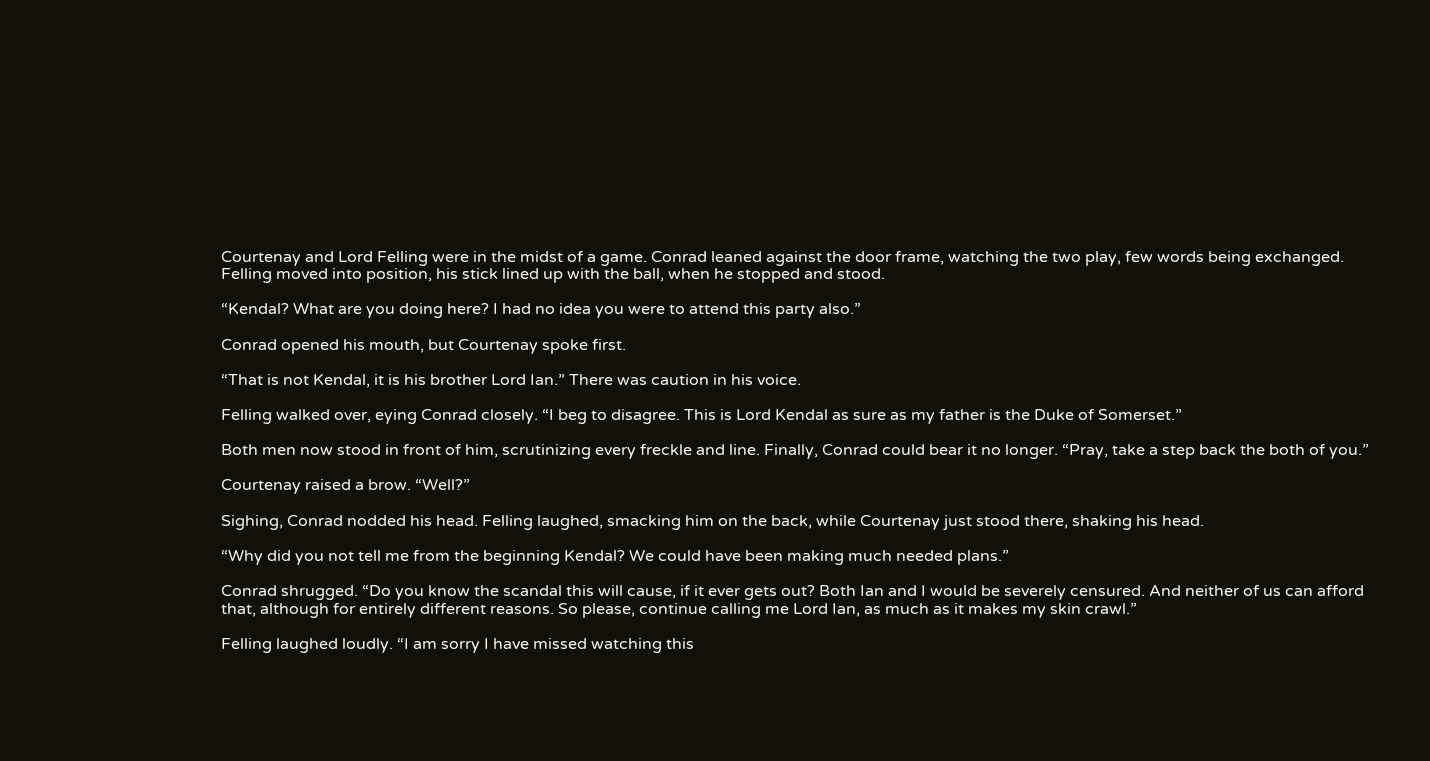Courtenay and Lord Felling were in the midst of a game. Conrad leaned against the door frame, watching the two play, few words being exchanged. Felling moved into position, his stick lined up with the ball, when he stopped and stood.

“Kendal? What are you doing here? I had no idea you were to attend this party also.”

Conrad opened his mouth, but Courtenay spoke first.

“That is not Kendal, it is his brother Lord Ian.” There was caution in his voice.

Felling walked over, eying Conrad closely. “I beg to disagree. This is Lord Kendal as sure as my father is the Duke of Somerset.”

Both men now stood in front of him, scrutinizing every freckle and line. Finally, Conrad could bear it no longer. “Pray, take a step back the both of you.”

Courtenay raised a brow. “Well?”

Sighing, Conrad nodded his head. Felling laughed, smacking him on the back, while Courtenay just stood there, shaking his head.

“Why did you not tell me from the beginning Kendal? We could have been making much needed plans.”

Conrad shrugged. “Do you know the scandal this will cause, if it ever gets out? Both Ian and I would be severely censured. And neither of us can afford that, although for entirely different reasons. So please, continue calling me Lord Ian, as much as it makes my skin crawl.”

Felling laughed loudly. “I am sorry I have missed watching this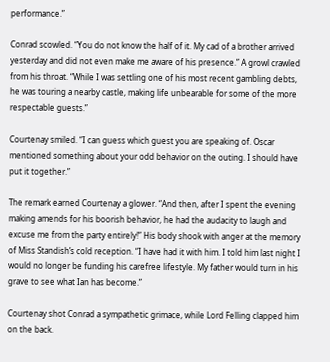performance.”

Conrad scowled. “You do not know the half of it. My cad of a brother arrived yesterday and did not even make me aware of his presence.” A growl crawled from his throat. “While I was settling one of his most recent gambling debts, he was touring a nearby castle, making life unbearable for some of the more respectable guests.”

Courtenay smiled. “I can guess which guest you are speaking of. Oscar mentioned something about your odd behavior on the outing. I should have put it together.”

The remark earned Courtenay a glower. “And then, after I spent the evening making amends for his boorish behavior, he had the audacity to laugh and excuse me from the party entirely!” His body shook with anger at the memory of Miss Standish’s cold reception. “I have had it with him. I told him last night I would no longer be funding his carefree lifestyle. My father would turn in his grave to see what Ian has become.”

Courtenay shot Conrad a sympathetic grimace, while Lord Felling clapped him on the back.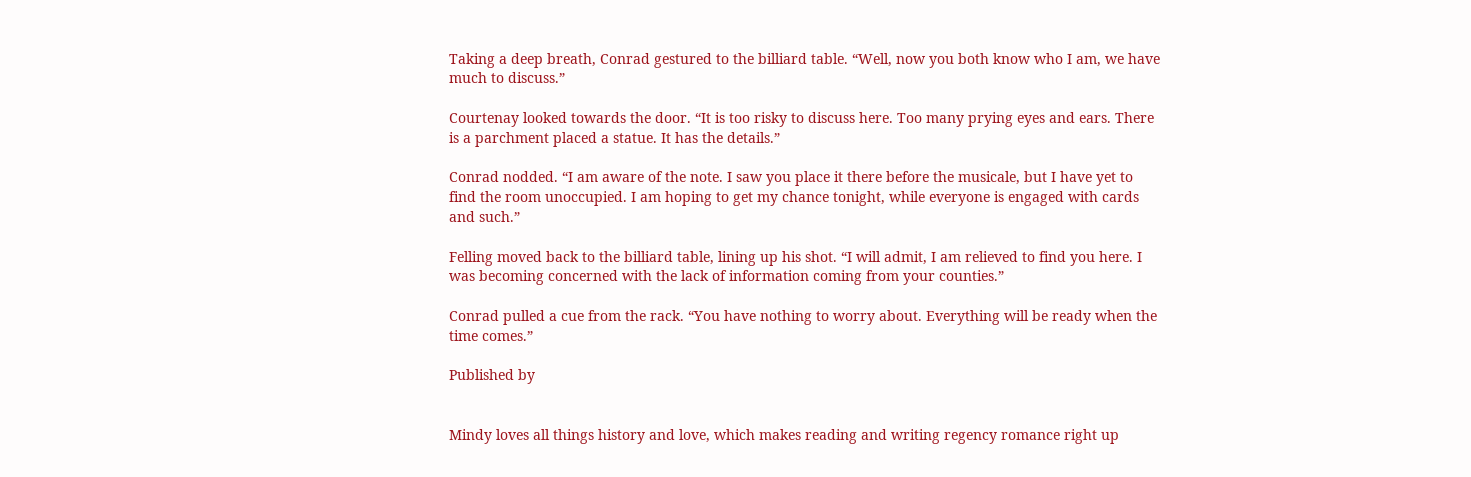Taking a deep breath, Conrad gestured to the billiard table. “Well, now you both know who I am, we have much to discuss.”

Courtenay looked towards the door. “It is too risky to discuss here. Too many prying eyes and ears. There is a parchment placed a statue. It has the details.”

Conrad nodded. “I am aware of the note. I saw you place it there before the musicale, but I have yet to find the room unoccupied. I am hoping to get my chance tonight, while everyone is engaged with cards and such.”

Felling moved back to the billiard table, lining up his shot. “I will admit, I am relieved to find you here. I was becoming concerned with the lack of information coming from your counties.”

Conrad pulled a cue from the rack. “You have nothing to worry about. Everything will be ready when the time comes.”

Published by


Mindy loves all things history and love, which makes reading and writing regency romance right up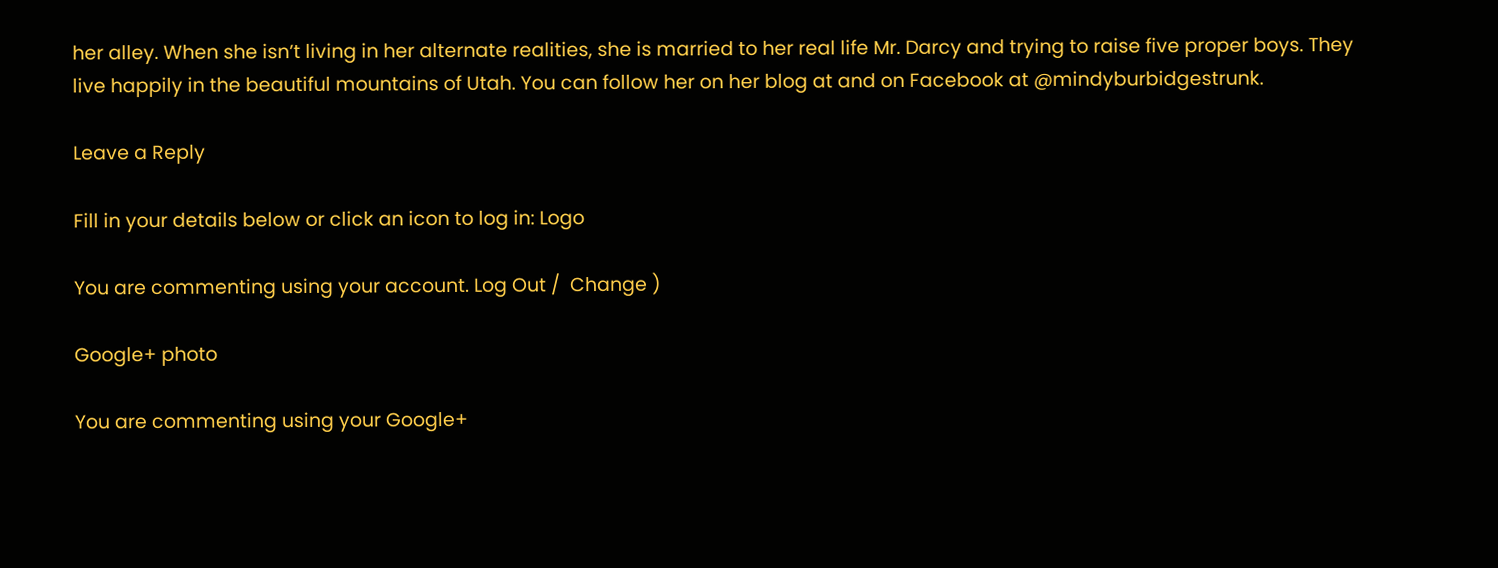her alley. When she isn’t living in her alternate realities, she is married to her real life Mr. Darcy and trying to raise five proper boys. They live happily in the beautiful mountains of Utah. You can follow her on her blog at and on Facebook at @mindyburbidgestrunk.

Leave a Reply

Fill in your details below or click an icon to log in: Logo

You are commenting using your account. Log Out /  Change )

Google+ photo

You are commenting using your Google+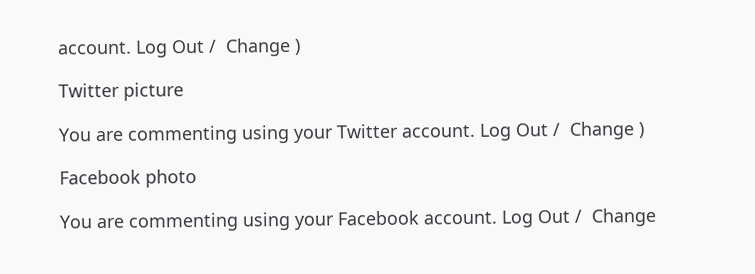account. Log Out /  Change )

Twitter picture

You are commenting using your Twitter account. Log Out /  Change )

Facebook photo

You are commenting using your Facebook account. Log Out /  Change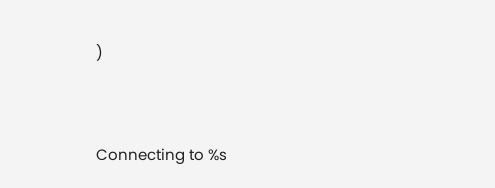)


Connecting to %s